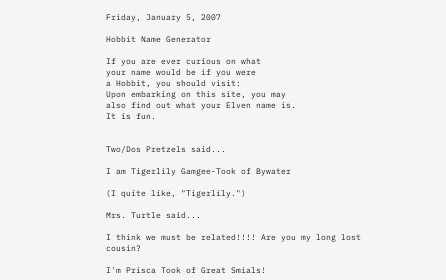Friday, January 5, 2007

Hobbit Name Generator

If you are ever curious on what
your name would be if you were
a Hobbit, you should visit:
Upon embarking on this site, you may
also find out what your Elven name is.
It is fun.


Two/Dos Pretzels said...

I am Tigerlily Gamgee-Took of Bywater

(I quite like, "Tigerlily.")

Mrs. Turtle said...

I think we must be related!!!! Are you my long lost cousin?

I'm Prisca Took of Great Smials!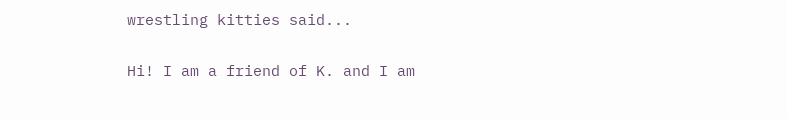wrestling kitties said...

Hi! I am a friend of K. and I am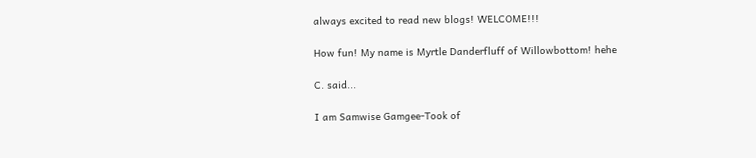always excited to read new blogs! WELCOME!!!

How fun! My name is Myrtle Danderfluff of Willowbottom! hehe

C. said...

I am Samwise Gamgee-Took of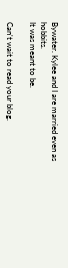Bywater. Kylee and I are married even as hobbits.
It was meant to be.

Can't wait to read your blog.